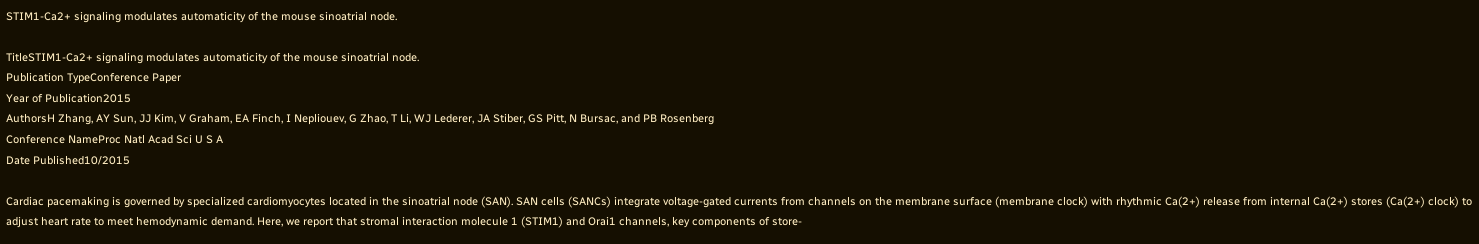STIM1-Ca2+ signaling modulates automaticity of the mouse sinoatrial node.

TitleSTIM1-Ca2+ signaling modulates automaticity of the mouse sinoatrial node.
Publication TypeConference Paper
Year of Publication2015
AuthorsH Zhang, AY Sun, JJ Kim, V Graham, EA Finch, I Nepliouev, G Zhao, T Li, WJ Lederer, JA Stiber, GS Pitt, N Bursac, and PB Rosenberg
Conference NameProc Natl Acad Sci U S A
Date Published10/2015

Cardiac pacemaking is governed by specialized cardiomyocytes located in the sinoatrial node (SAN). SAN cells (SANCs) integrate voltage-gated currents from channels on the membrane surface (membrane clock) with rhythmic Ca(2+) release from internal Ca(2+) stores (Ca(2+) clock) to adjust heart rate to meet hemodynamic demand. Here, we report that stromal interaction molecule 1 (STIM1) and Orai1 channels, key components of store-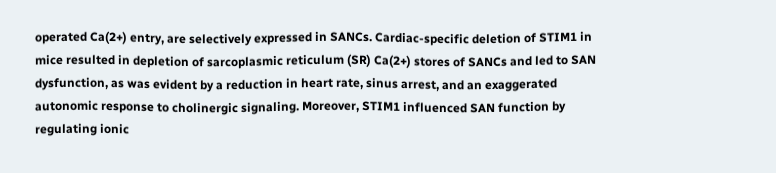operated Ca(2+) entry, are selectively expressed in SANCs. Cardiac-specific deletion of STIM1 in mice resulted in depletion of sarcoplasmic reticulum (SR) Ca(2+) stores of SANCs and led to SAN dysfunction, as was evident by a reduction in heart rate, sinus arrest, and an exaggerated autonomic response to cholinergic signaling. Moreover, STIM1 influenced SAN function by regulating ionic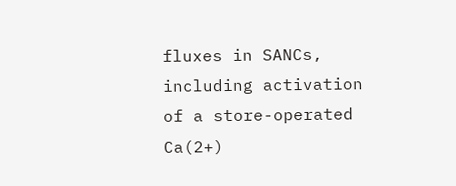fluxes in SANCs, including activation of a store-operated Ca(2+)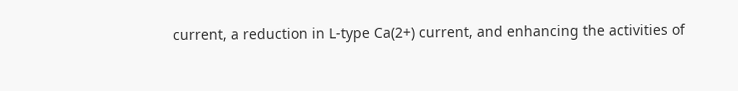current, a reduction in L-type Ca(2+) current, and enhancing the activities of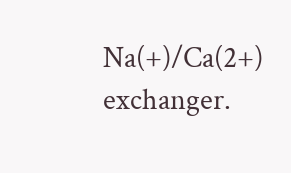Na(+)/Ca(2+) exchanger.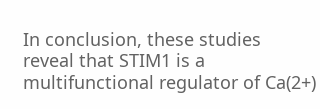In conclusion, these studies reveal that STIM1 is a multifunctional regulator of Ca(2+)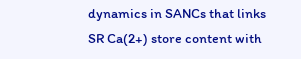dynamics in SANCs that links SR Ca(2+) store content with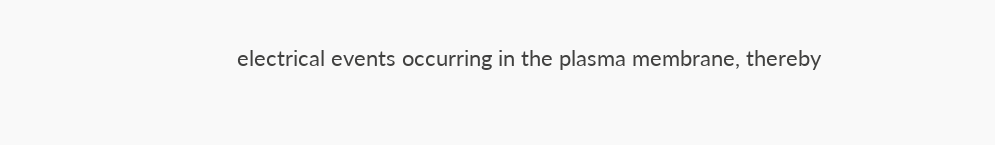electrical events occurring in the plasma membrane, thereby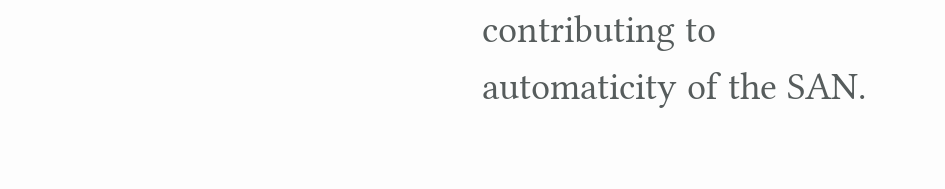contributing to automaticity of the SAN.